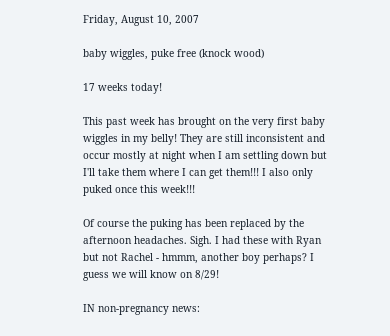Friday, August 10, 2007

baby wiggles, puke free (knock wood)

17 weeks today!

This past week has brought on the very first baby wiggles in my belly! They are still inconsistent and occur mostly at night when I am settling down but I'll take them where I can get them!!! I also only puked once this week!!!

Of course the puking has been replaced by the afternoon headaches. Sigh. I had these with Ryan but not Rachel - hmmm, another boy perhaps? I guess we will know on 8/29!

IN non-pregnancy news: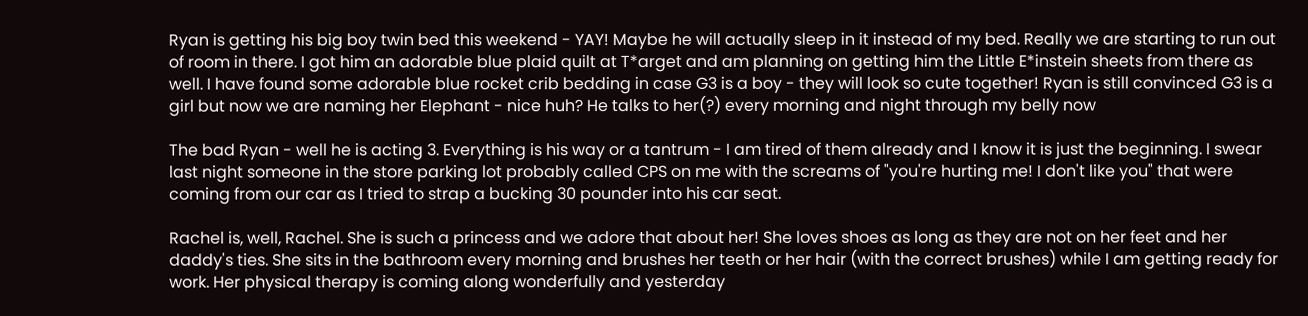Ryan is getting his big boy twin bed this weekend - YAY! Maybe he will actually sleep in it instead of my bed. Really we are starting to run out of room in there. I got him an adorable blue plaid quilt at T*arget and am planning on getting him the Little E*instein sheets from there as well. I have found some adorable blue rocket crib bedding in case G3 is a boy - they will look so cute together! Ryan is still convinced G3 is a girl but now we are naming her Elephant - nice huh? He talks to her(?) every morning and night through my belly now

The bad Ryan - well he is acting 3. Everything is his way or a tantrum - I am tired of them already and I know it is just the beginning. I swear last night someone in the store parking lot probably called CPS on me with the screams of "you're hurting me! I don't like you" that were coming from our car as I tried to strap a bucking 30 pounder into his car seat.

Rachel is, well, Rachel. She is such a princess and we adore that about her! She loves shoes as long as they are not on her feet and her daddy's ties. She sits in the bathroom every morning and brushes her teeth or her hair (with the correct brushes) while I am getting ready for work. Her physical therapy is coming along wonderfully and yesterday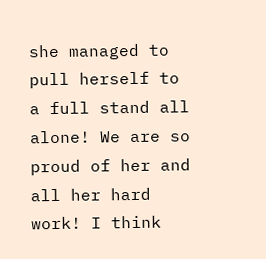she managed to pull herself to a full stand all alone! We are so proud of her and all her hard work! I think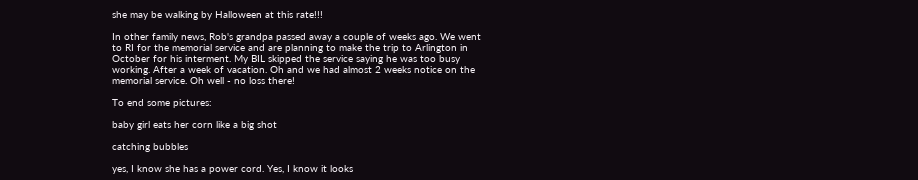she may be walking by Halloween at this rate!!!

In other family news, Rob's grandpa passed away a couple of weeks ago. We went to RI for the memorial service and are planning to make the trip to Arlington in October for his interment. My BIL skipped the service saying he was too busy working. After a week of vacation. Oh and we had almost 2 weeks notice on the memorial service. Oh well - no loss there!

To end some pictures:

baby girl eats her corn like a big shot

catching bubbles

yes, I know she has a power cord. Yes, I know it looks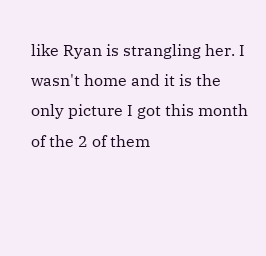like Ryan is strangling her. I wasn't home and it is the only picture I got this month of the 2 of them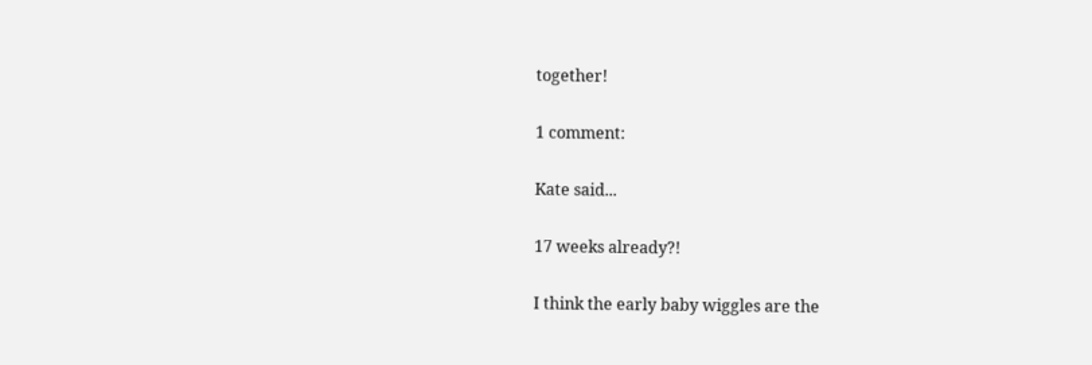together!

1 comment:

Kate said...

17 weeks already?!

I think the early baby wiggles are the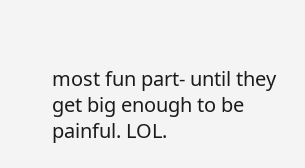most fun part- until they get big enough to be painful. LOL.